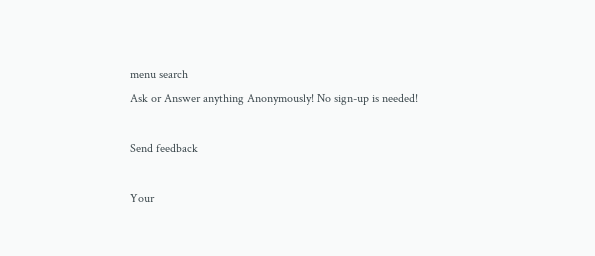menu search
Ask or Answer anything Anonymously! No sign-up is needed!

Send feedback

Your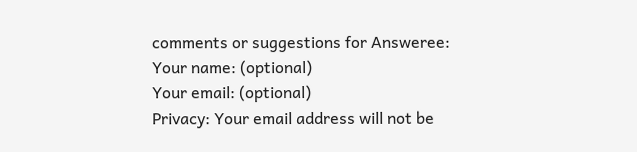comments or suggestions for Answeree:
Your name: (optional)
Your email: (optional)
Privacy: Your email address will not be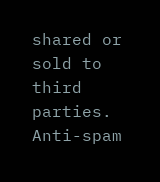shared or sold to third parties.
Anti-spam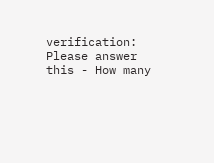verification:
Please answer this - How many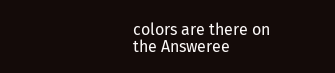colors are there on the Answeree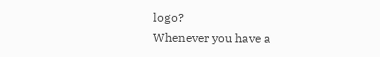logo?
Whenever you have a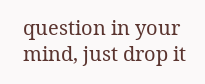question in your mind, just drop it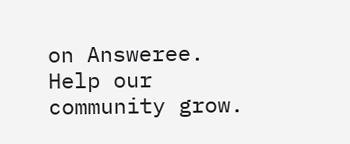on Answeree. Help our community grow.